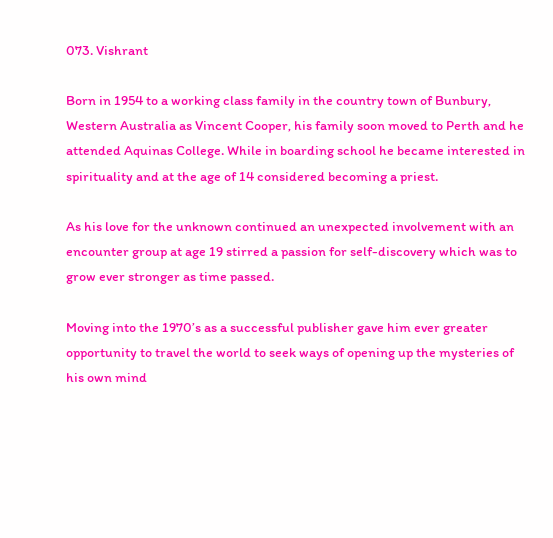073. Vishrant

Born in 1954 to a working class family in the country town of Bunbury, Western Australia as Vincent Cooper, his family soon moved to Perth and he attended Aquinas College. While in boarding school he became interested in spirituality and at the age of 14 considered becoming a priest.

As his love for the unknown continued an unexpected involvement with an encounter group at age 19 stirred a passion for self-discovery which was to grow ever stronger as time passed.

Moving into the 1970’s as a successful publisher gave him ever greater opportunity to travel the world to seek ways of opening up the mysteries of his own mind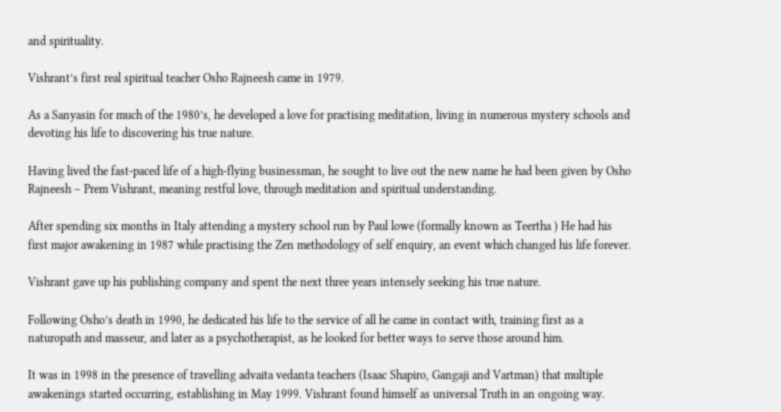and spirituality.

Vishrant’s first real spiritual teacher Osho Rajneesh came in 1979.

As a Sanyasin for much of the 1980’s, he developed a love for practising meditation, living in numerous mystery schools and devoting his life to discovering his true nature.

Having lived the fast-paced life of a high-flying businessman, he sought to live out the new name he had been given by Osho Rajneesh – Prem Vishrant, meaning restful love, through meditation and spiritual understanding.

After spending six months in Italy attending a mystery school run by Paul lowe (formally known as Teertha ) He had his first major awakening in 1987 while practising the Zen methodology of self enquiry, an event which changed his life forever.

Vishrant gave up his publishing company and spent the next three years intensely seeking his true nature.

Following Osho’s death in 1990, he dedicated his life to the service of all he came in contact with, training first as a naturopath and masseur, and later as a psychotherapist, as he looked for better ways to serve those around him.

It was in 1998 in the presence of travelling advaita vedanta teachers (Isaac Shapiro, Gangaji and Vartman) that multiple awakenings started occurring, establishing in May 1999. Vishrant found himself as universal Truth in an ongoing way.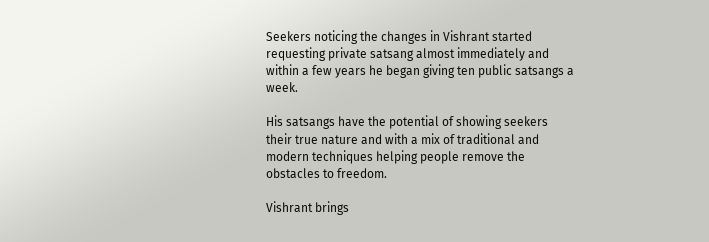Seekers noticing the changes in Vishrant started requesting private satsang almost immediately and within a few years he began giving ten public satsangs a week.

His satsangs have the potential of showing seekers their true nature and with a mix of traditional and modern techniques helping people remove the obstacles to freedom.

Vishrant brings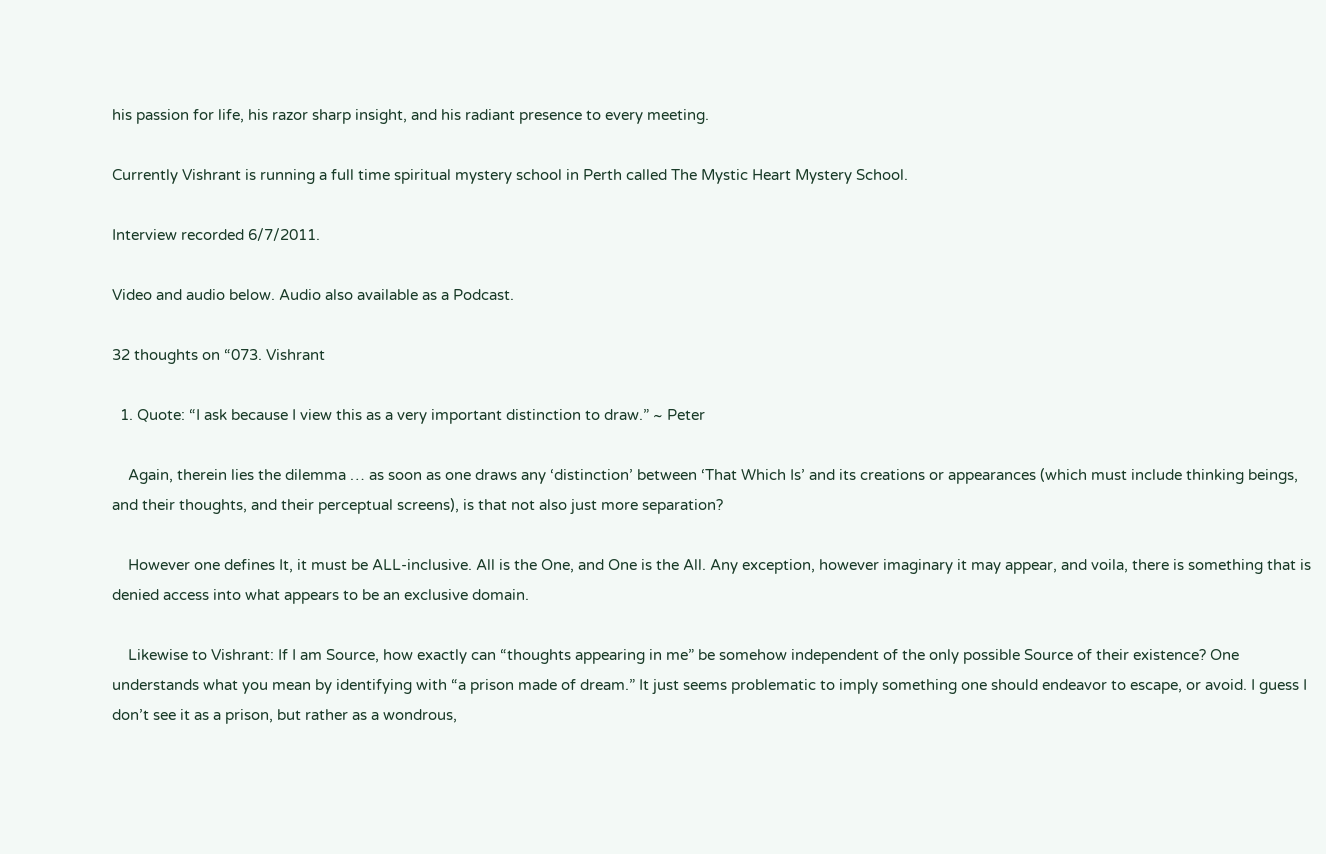his passion for life, his razor sharp insight, and his radiant presence to every meeting.

Currently Vishrant is running a full time spiritual mystery school in Perth called The Mystic Heart Mystery School.

Interview recorded 6/7/2011.

Video and audio below. Audio also available as a Podcast.

32 thoughts on “073. Vishrant

  1. Quote: “I ask because I view this as a very important distinction to draw.” ~ Peter

    Again, therein lies the dilemma … as soon as one draws any ‘distinction’ between ‘That Which Is’ and its creations or appearances (which must include thinking beings, and their thoughts, and their perceptual screens), is that not also just more separation?

    However one defines It, it must be ALL-inclusive. All is the One, and One is the All. Any exception, however imaginary it may appear, and voila, there is something that is denied access into what appears to be an exclusive domain.

    Likewise to Vishrant: If I am Source, how exactly can “thoughts appearing in me” be somehow independent of the only possible Source of their existence? One understands what you mean by identifying with “a prison made of dream.” It just seems problematic to imply something one should endeavor to escape, or avoid. I guess I don’t see it as a prison, but rather as a wondrous,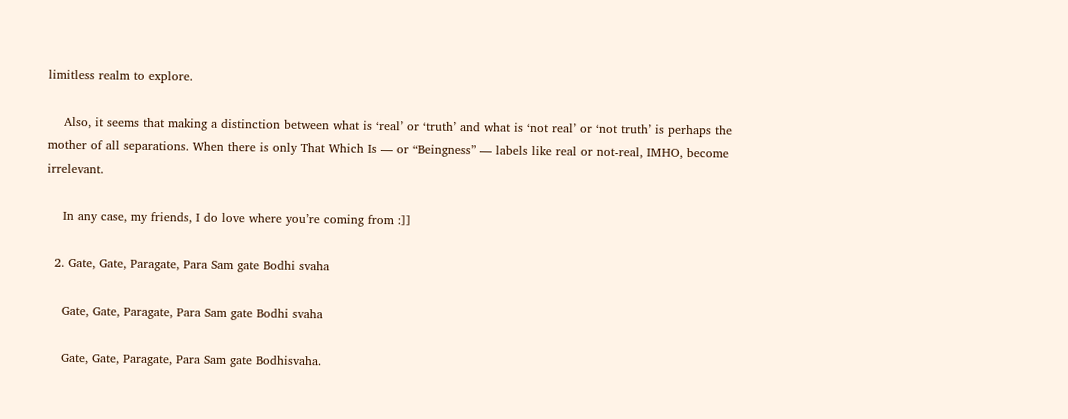limitless realm to explore.

    Also, it seems that making a distinction between what is ‘real’ or ‘truth’ and what is ‘not real’ or ‘not truth’ is perhaps the mother of all separations. When there is only That Which Is — or “Beingness” — labels like real or not-real, IMHO, become irrelevant.

    In any case, my friends, I do love where you’re coming from :]]

  2. Gate, Gate, Paragate, Para Sam gate Bodhi svaha

    Gate, Gate, Paragate, Para Sam gate Bodhi svaha

    Gate, Gate, Paragate, Para Sam gate Bodhisvaha.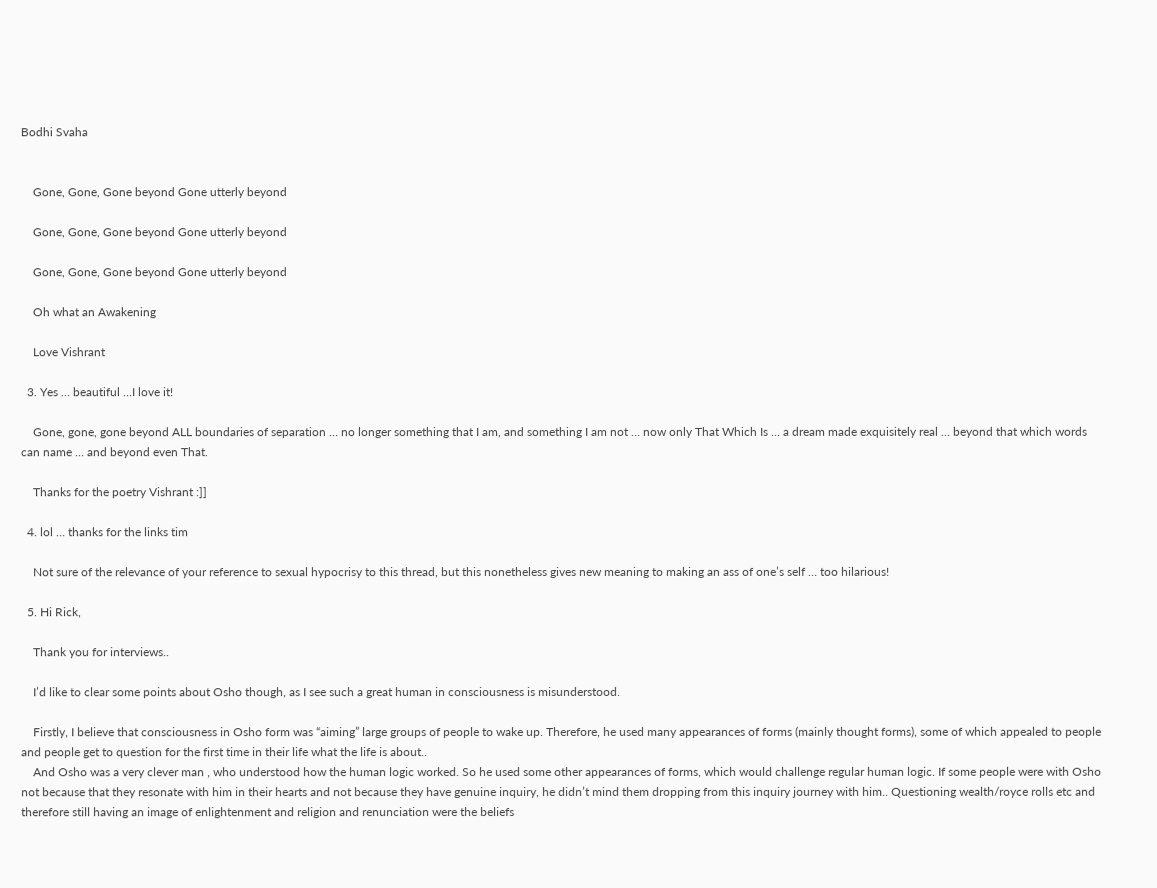Bodhi Svaha


    Gone, Gone, Gone beyond Gone utterly beyond

    Gone, Gone, Gone beyond Gone utterly beyond

    Gone, Gone, Gone beyond Gone utterly beyond

    Oh what an Awakening

    Love Vishrant

  3. Yes … beautiful …I love it!

    Gone, gone, gone beyond ALL boundaries of separation … no longer something that I am, and something I am not … now only That Which Is … a dream made exquisitely real … beyond that which words can name … and beyond even That.

    Thanks for the poetry Vishrant :]]

  4. lol … thanks for the links tim

    Not sure of the relevance of your reference to sexual hypocrisy to this thread, but this nonetheless gives new meaning to making an ass of one’s self … too hilarious!

  5. Hi Rick,

    Thank you for interviews..

    I’d like to clear some points about Osho though, as I see such a great human in consciousness is misunderstood.

    Firstly, I believe that consciousness in Osho form was “aiming” large groups of people to wake up. Therefore, he used many appearances of forms (mainly thought forms), some of which appealed to people and people get to question for the first time in their life what the life is about..
    And Osho was a very clever man , who understood how the human logic worked. So he used some other appearances of forms, which would challenge regular human logic. If some people were with Osho not because that they resonate with him in their hearts and not because they have genuine inquiry, he didn’t mind them dropping from this inquiry journey with him.. Questioning wealth/royce rolls etc and therefore still having an image of enlightenment and religion and renunciation were the beliefs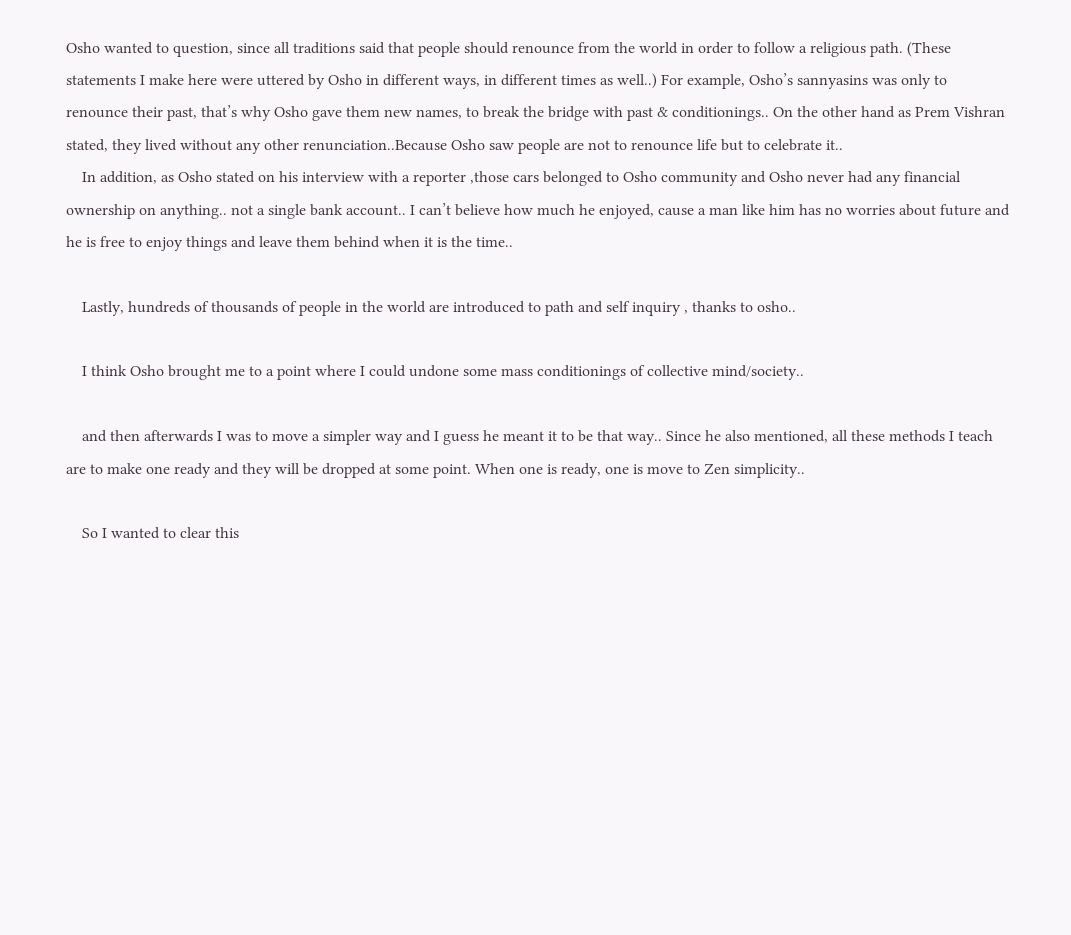Osho wanted to question, since all traditions said that people should renounce from the world in order to follow a religious path. (These statements I make here were uttered by Osho in different ways, in different times as well..) For example, Osho’s sannyasins was only to renounce their past, that’s why Osho gave them new names, to break the bridge with past & conditionings.. On the other hand as Prem Vishran stated, they lived without any other renunciation..Because Osho saw people are not to renounce life but to celebrate it..
    In addition, as Osho stated on his interview with a reporter ,those cars belonged to Osho community and Osho never had any financial ownership on anything.. not a single bank account.. I can’t believe how much he enjoyed, cause a man like him has no worries about future and he is free to enjoy things and leave them behind when it is the time..

    Lastly, hundreds of thousands of people in the world are introduced to path and self inquiry , thanks to osho..

    I think Osho brought me to a point where I could undone some mass conditionings of collective mind/society..

    and then afterwards I was to move a simpler way and I guess he meant it to be that way.. Since he also mentioned, all these methods I teach are to make one ready and they will be dropped at some point. When one is ready, one is move to Zen simplicity..

    So I wanted to clear this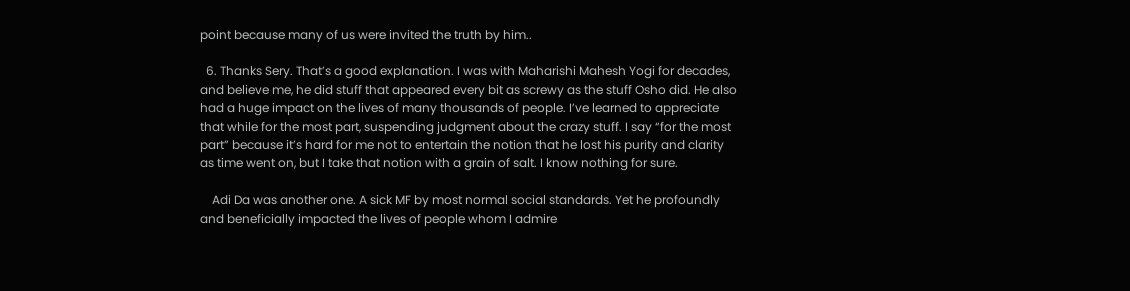point because many of us were invited the truth by him..

  6. Thanks Sery. That’s a good explanation. I was with Maharishi Mahesh Yogi for decades, and believe me, he did stuff that appeared every bit as screwy as the stuff Osho did. He also had a huge impact on the lives of many thousands of people. I’ve learned to appreciate that while for the most part, suspending judgment about the crazy stuff. I say “for the most part” because it’s hard for me not to entertain the notion that he lost his purity and clarity as time went on, but I take that notion with a grain of salt. I know nothing for sure.

    Adi Da was another one. A sick MF by most normal social standards. Yet he profoundly and beneficially impacted the lives of people whom I admire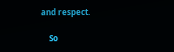and respect.

    So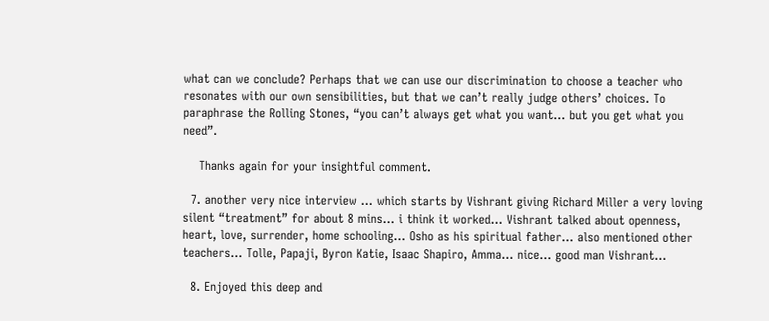what can we conclude? Perhaps that we can use our discrimination to choose a teacher who resonates with our own sensibilities, but that we can’t really judge others’ choices. To paraphrase the Rolling Stones, “you can’t always get what you want… but you get what you need”.

    Thanks again for your insightful comment.

  7. another very nice interview … which starts by Vishrant giving Richard Miller a very loving silent “treatment” for about 8 mins… i think it worked… Vishrant talked about openness, heart, love, surrender, home schooling… Osho as his spiritual father… also mentioned other teachers… Tolle, Papaji, Byron Katie, Isaac Shapiro, Amma… nice… good man Vishrant…

  8. Enjoyed this deep and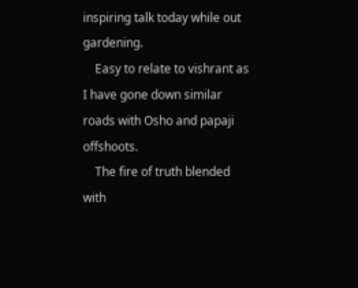inspiring talk today while out gardening.
    Easy to relate to vishrant as I have gone down similar roads with Osho and papaji offshoots.
    The fire of truth blended with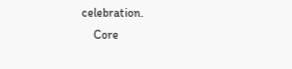celebration.
    Core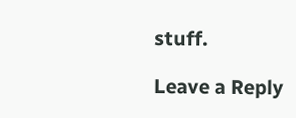stuff.

Leave a Reply